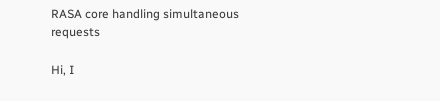RASA core handling simultaneous requests

Hi, I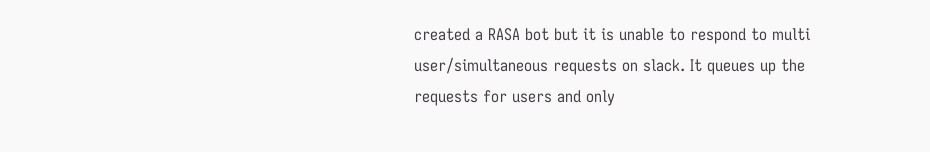created a RASA bot but it is unable to respond to multi user/simultaneous requests on slack. It queues up the requests for users and only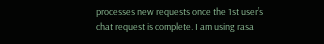processes new requests once the 1st user’s chat request is complete. I am using rasa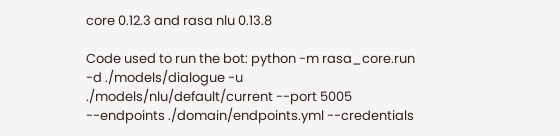core 0.12.3 and rasa nlu 0.13.8

Code used to run the bot: python -m rasa_core.run -d ./models/dialogue -u ./models/nlu/default/current --port 5005 --endpoints ./domain/endpoints.yml --credentials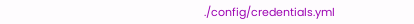./config/credentials.yml